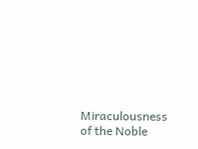Miraculousness of the Noble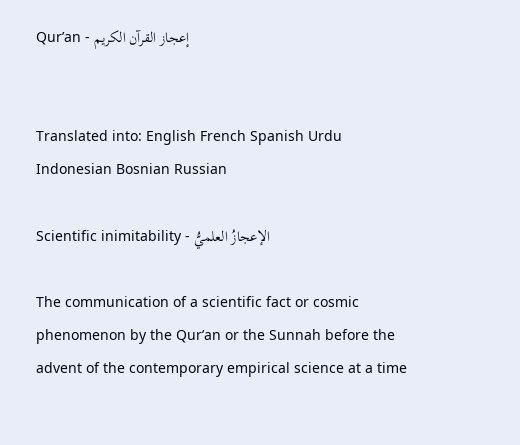Qur’an - إعجاز القرآن الكريم


Translated into: English French Spanish Urdu Indonesian Bosnian Russian

Scientific inimitability - الإعجازُ العلميُّ

The communication of a scientific fact or cosmic phenomenon by the Qur’an or the Sunnah before the advent of the contemporary empirical science at a time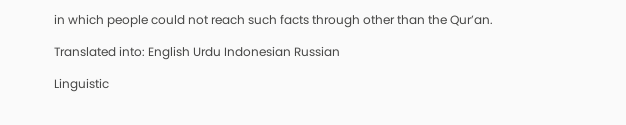in which people could not reach such facts through other than the Qur’an.

Translated into: English Urdu Indonesian Russian

Linguistic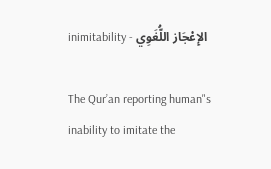inimitability - الإِعْجَاز اللُّغَوِي

The Qur’an reporting human"s inability to imitate the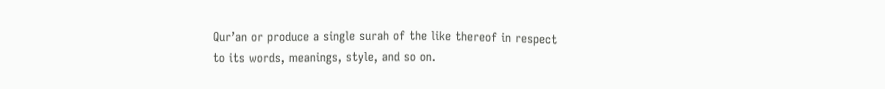Qur’an or produce a single surah of the like thereof in respect to its words, meanings, style, and so on.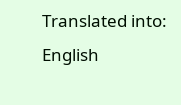Translated into: English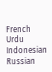French Urdu Indonesian Russian